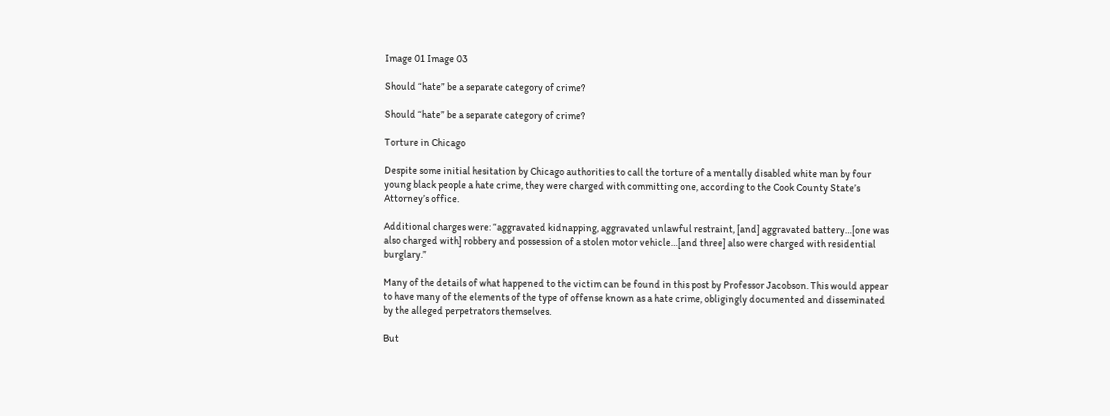Image 01 Image 03

Should “hate” be a separate category of crime?

Should “hate” be a separate category of crime?

Torture in Chicago

Despite some initial hesitation by Chicago authorities to call the torture of a mentally disabled white man by four young black people a hate crime, they were charged with committing one, according to the Cook County State’s Attorney’s office.

Additional charges were: “aggravated kidnapping, aggravated unlawful restraint, [and] aggravated battery…[one was also charged with] robbery and possession of a stolen motor vehicle…[and three] also were charged with residential burglary.”

Many of the details of what happened to the victim can be found in this post by Professor Jacobson. This would appear to have many of the elements of the type of offense known as a hate crime, obligingly documented and disseminated by the alleged perpetrators themselves.

But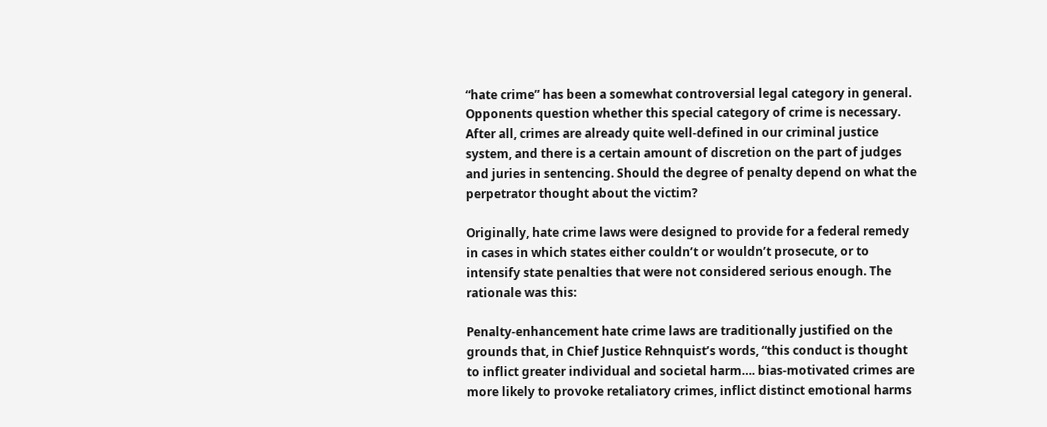“hate crime” has been a somewhat controversial legal category in general. Opponents question whether this special category of crime is necessary. After all, crimes are already quite well-defined in our criminal justice system, and there is a certain amount of discretion on the part of judges and juries in sentencing. Should the degree of penalty depend on what the perpetrator thought about the victim?

Originally, hate crime laws were designed to provide for a federal remedy in cases in which states either couldn’t or wouldn’t prosecute, or to intensify state penalties that were not considered serious enough. The rationale was this:

Penalty-enhancement hate crime laws are traditionally justified on the grounds that, in Chief Justice Rehnquist’s words, “this conduct is thought to inflict greater individual and societal harm…. bias-motivated crimes are more likely to provoke retaliatory crimes, inflict distinct emotional harms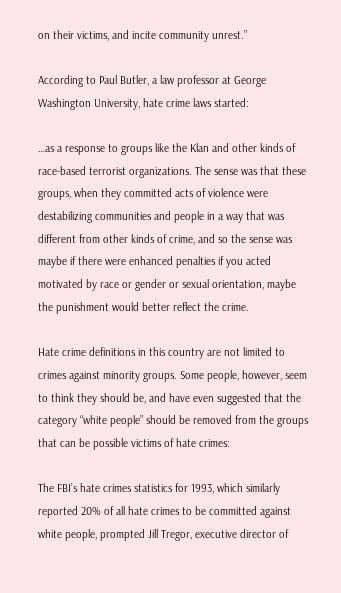on their victims, and incite community unrest.”

According to Paul Butler, a law professor at George Washington University, hate crime laws started:

…as a response to groups like the Klan and other kinds of race-based terrorist organizations. The sense was that these groups, when they committed acts of violence were destabilizing communities and people in a way that was different from other kinds of crime, and so the sense was maybe if there were enhanced penalties if you acted motivated by race or gender or sexual orientation, maybe the punishment would better reflect the crime.

Hate crime definitions in this country are not limited to crimes against minority groups. Some people, however, seem to think they should be, and have even suggested that the category “white people” should be removed from the groups that can be possible victims of hate crimes:

The FBI’s hate crimes statistics for 1993, which similarly reported 20% of all hate crimes to be committed against white people, prompted Jill Tregor, executive director of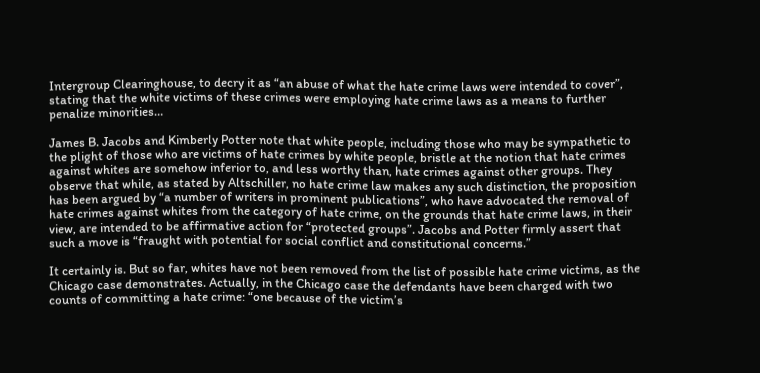Intergroup Clearinghouse, to decry it as “an abuse of what the hate crime laws were intended to cover”, stating that the white victims of these crimes were employing hate crime laws as a means to further penalize minorities…

James B. Jacobs and Kimberly Potter note that white people, including those who may be sympathetic to the plight of those who are victims of hate crimes by white people, bristle at the notion that hate crimes against whites are somehow inferior to, and less worthy than, hate crimes against other groups. They observe that while, as stated by Altschiller, no hate crime law makes any such distinction, the proposition has been argued by “a number of writers in prominent publications”, who have advocated the removal of hate crimes against whites from the category of hate crime, on the grounds that hate crime laws, in their view, are intended to be affirmative action for “protected groups”. Jacobs and Potter firmly assert that such a move is “fraught with potential for social conflict and constitutional concerns.”

It certainly is. But so far, whites have not been removed from the list of possible hate crime victims, as the Chicago case demonstrates. Actually, in the Chicago case the defendants have been charged with two counts of committing a hate crime: “one because of the victim’s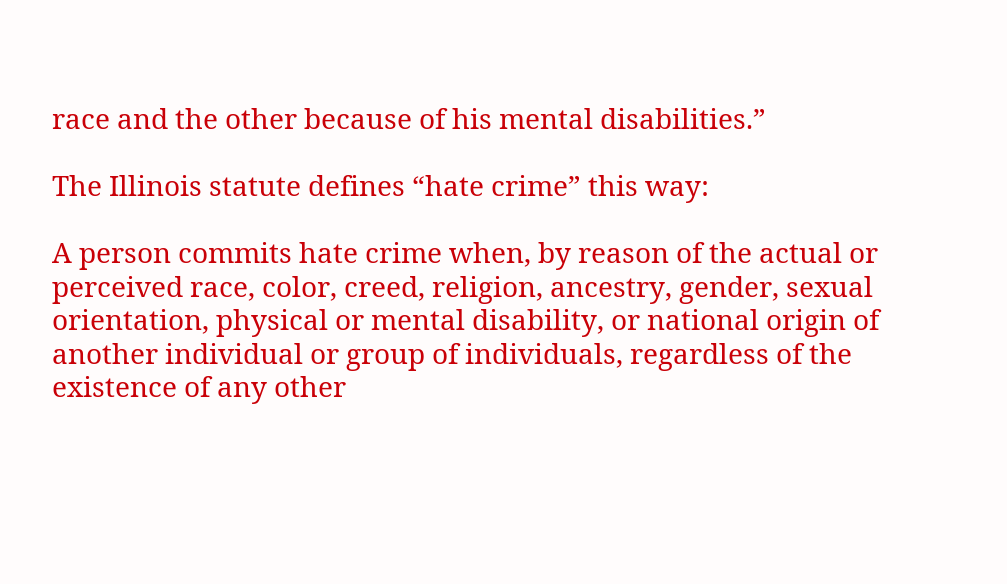race and the other because of his mental disabilities.”

The Illinois statute defines “hate crime” this way:

A person commits hate crime when, by reason of the actual or perceived race, color, creed, religion, ancestry, gender, sexual orientation, physical or mental disability, or national origin of another individual or group of individuals, regardless of the existence of any other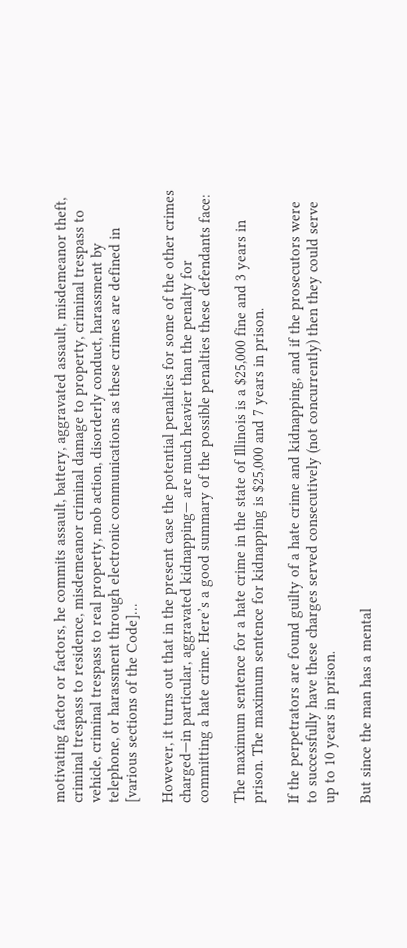motivating factor or factors, he commits assault, battery, aggravated assault, misdemeanor theft, criminal trespass to residence, misdemeanor criminal damage to property, criminal trespass to vehicle, criminal trespass to real property, mob action, disorderly conduct, harassment by telephone, or harassment through electronic communications as these crimes are defined in [various sections of the Code]…

However, it turns out that in the present case the potential penalties for some of the other crimes charged—in particular, aggravated kidnapping— are much heavier than the penalty for committing a hate crime. Here’s a good summary of the possible penalties these defendants face:

The maximum sentence for a hate crime in the state of Illinois is a $25,000 fine and 3 years in prison. The maximum sentence for kidnapping is $25,000 and 7 years in prison.

If the perpetrators are found guilty of a hate crime and kidnapping, and if the prosecutors were to successfully have these charges served consecutively (not concurrently) then they could serve up to 10 years in prison.

But since the man has a mental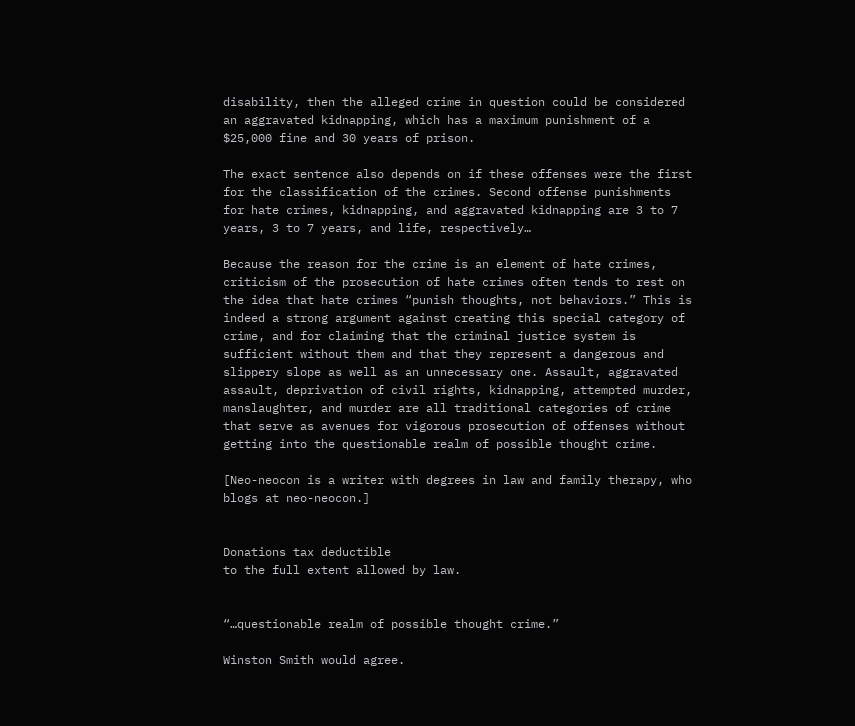disability, then the alleged crime in question could be considered an aggravated kidnapping, which has a maximum punishment of a $25,000 fine and 30 years of prison.

The exact sentence also depends on if these offenses were the first for the classification of the crimes. Second offense punishments for hate crimes, kidnapping, and aggravated kidnapping are 3 to 7 years, 3 to 7 years, and life, respectively…

Because the reason for the crime is an element of hate crimes, criticism of the prosecution of hate crimes often tends to rest on the idea that hate crimes “punish thoughts, not behaviors.” This is indeed a strong argument against creating this special category of crime, and for claiming that the criminal justice system is sufficient without them and that they represent a dangerous and slippery slope as well as an unnecessary one. Assault, aggravated assault, deprivation of civil rights, kidnapping, attempted murder, manslaughter, and murder are all traditional categories of crime that serve as avenues for vigorous prosecution of offenses without getting into the questionable realm of possible thought crime.

[Neo-neocon is a writer with degrees in law and family therapy, who blogs at neo-neocon.]


Donations tax deductible
to the full extent allowed by law.


“…questionable realm of possible thought crime.”

Winston Smith would agree.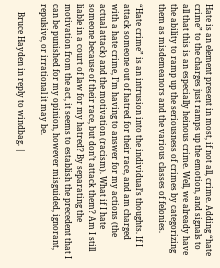Hate is an element present in most, if not all, crime. Adding “hate crime” to the charges just ramps up the emotion, and signals to all that this is an especially heinous crime. Well, we already have the ability to ramp up the seriousness of crimes by categorizing them as misdemeanors and the various classes of felonies.

“Hate crime” is an intrusion into the individual’s thoughts. If I attack someone out of hatred for their race, and am charged with a hate crime, I’m having to answer for my actions (the actual attack) and the motivation (racism). What if I hate someone because of their race, but don’t attack them? Am I still liable in a court of law for my hatred? By separating the motivation from the act, it seems to establish the precedent that I can be punished for my opinion, however misguided, ignorant, repulsive, or irrational it may be.

    Bruce Hayden in reply to windbag. |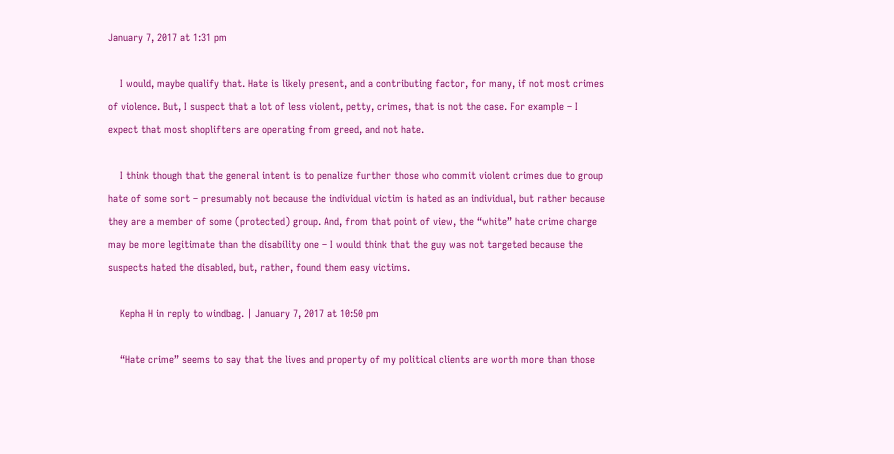January 7, 2017 at 1:31 pm

    I would, maybe qualify that. Hate is likely present, and a contributing factor, for many, if not most crimes of violence. But, I suspect that a lot of less violent, petty, crimes, that is not the case. For example – I expect that most shoplifters are operating from greed, and not hate.

    I think though that the general intent is to penalize further those who commit violent crimes due to group hate of some sort – presumably not because the individual victim is hated as an individual, but rather because they are a member of some (protected) group. And, from that point of view, the “white” hate crime charge may be more legitimate than the disability one – I would think that the guy was not targeted because the suspects hated the disabled, but, rather, found them easy victims.

    Kepha H in reply to windbag. | January 7, 2017 at 10:50 pm

    “Hate crime” seems to say that the lives and property of my political clients are worth more than those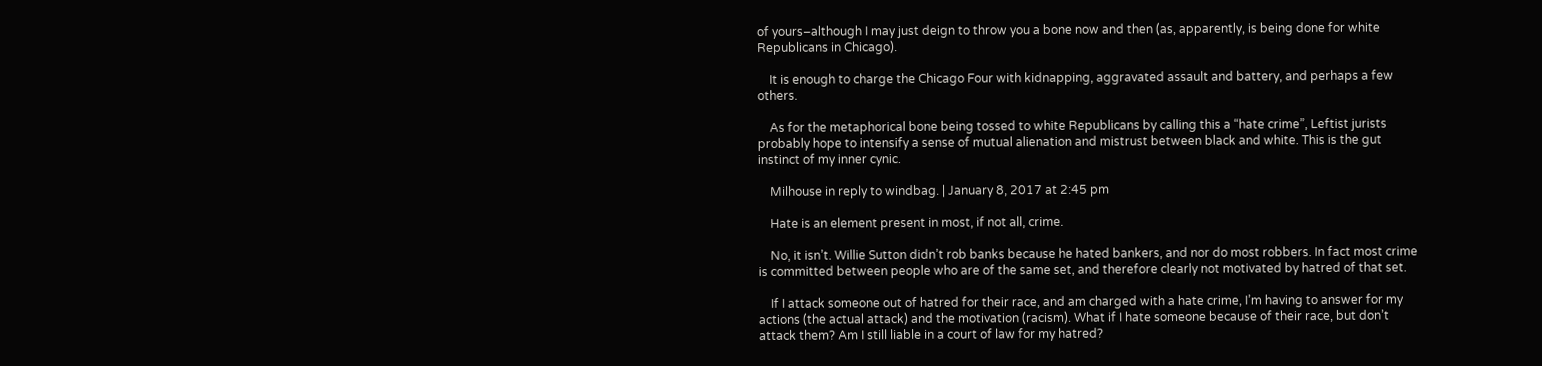of yours–although I may just deign to throw you a bone now and then (as, apparently, is being done for white Republicans in Chicago).

    It is enough to charge the Chicago Four with kidnapping, aggravated assault and battery, and perhaps a few others.

    As for the metaphorical bone being tossed to white Republicans by calling this a “hate crime”, Leftist jurists probably hope to intensify a sense of mutual alienation and mistrust between black and white. This is the gut instinct of my inner cynic.

    Milhouse in reply to windbag. | January 8, 2017 at 2:45 pm

    Hate is an element present in most, if not all, crime.

    No, it isn’t. Willie Sutton didn’t rob banks because he hated bankers, and nor do most robbers. In fact most crime is committed between people who are of the same set, and therefore clearly not motivated by hatred of that set.

    If I attack someone out of hatred for their race, and am charged with a hate crime, I’m having to answer for my actions (the actual attack) and the motivation (racism). What if I hate someone because of their race, but don’t attack them? Am I still liable in a court of law for my hatred?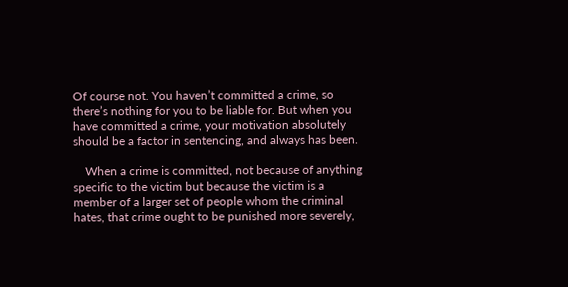Of course not. You haven’t committed a crime, so there’s nothing for you to be liable for. But when you have committed a crime, your motivation absolutely should be a factor in sentencing, and always has been.

    When a crime is committed, not because of anything specific to the victim but because the victim is a member of a larger set of people whom the criminal hates, that crime ought to be punished more severely,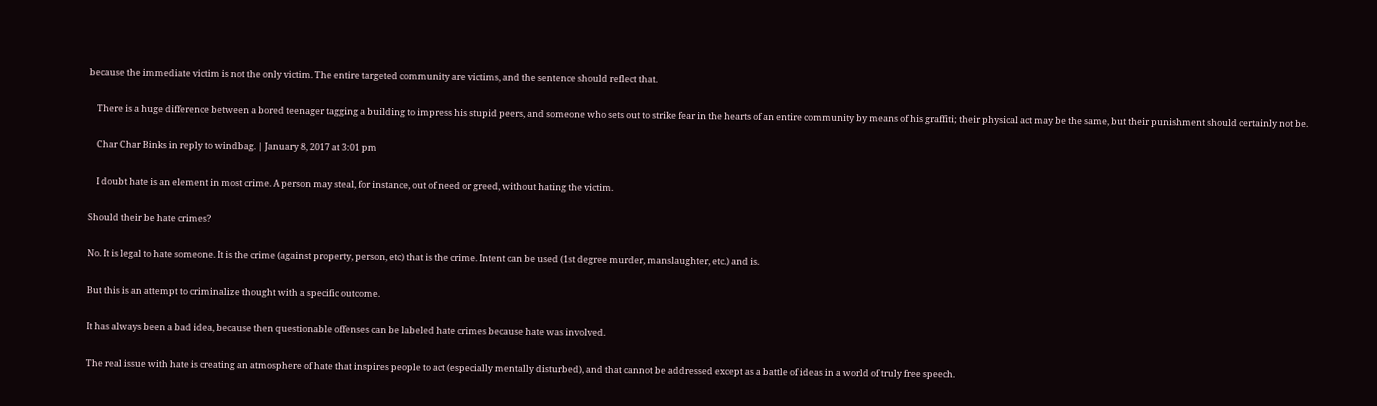because the immediate victim is not the only victim. The entire targeted community are victims, and the sentence should reflect that.

    There is a huge difference between a bored teenager tagging a building to impress his stupid peers, and someone who sets out to strike fear in the hearts of an entire community by means of his graffiti; their physical act may be the same, but their punishment should certainly not be.

    Char Char Binks in reply to windbag. | January 8, 2017 at 3:01 pm

    I doubt hate is an element in most crime. A person may steal, for instance, out of need or greed, without hating the victim.

Should their be hate crimes?

No. It is legal to hate someone. It is the crime (against property, person, etc) that is the crime. Intent can be used (1st degree murder, manslaughter, etc.) and is.

But this is an attempt to criminalize thought with a specific outcome.

It has always been a bad idea, because then questionable offenses can be labeled hate crimes because hate was involved.

The real issue with hate is creating an atmosphere of hate that inspires people to act (especially mentally disturbed), and that cannot be addressed except as a battle of ideas in a world of truly free speech.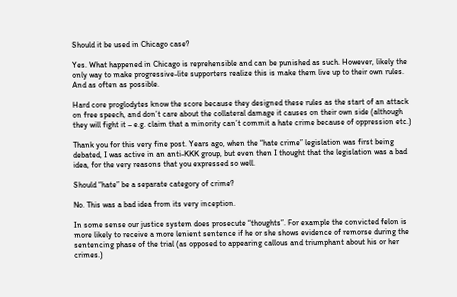Should it be used in Chicago case?

Yes. What happened in Chicago is reprehensible and can be punished as such. However, likely the only way to make progressive-lite supporters realize this is make them live up to their own rules. And as often as possible.

Hard core proglodytes know the score because they designed these rules as the start of an attack on free speech, and don’t care about the collateral damage it causes on their own side (although they will fight it – e.g. claim that a minority can’t commit a hate crime because of oppression etc.)

Thank you for this very fine post. Years ago, when the “hate crime” legislation was first being debated, I was active in an anti-KKK group, but even then I thought that the legislation was a bad idea, for the very reasons that you expressed so well.

Should “hate” be a separate category of crime?

No. This was a bad idea from its very inception.

In some sense our justice system does prosecute “thoughts”. For example the convicted felon is more likely to receive a more lenient sentence if he or she shows evidence of remorse during the sentencing phase of the trial (as opposed to appearing callous and triumphant about his or her crimes.)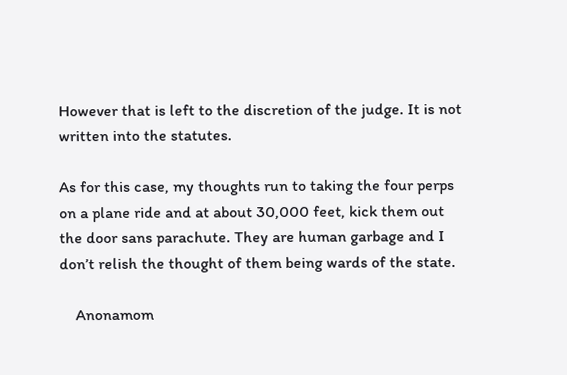However that is left to the discretion of the judge. It is not written into the statutes.

As for this case, my thoughts run to taking the four perps on a plane ride and at about 30,000 feet, kick them out the door sans parachute. They are human garbage and I don’t relish the thought of them being wards of the state.

    Anonamom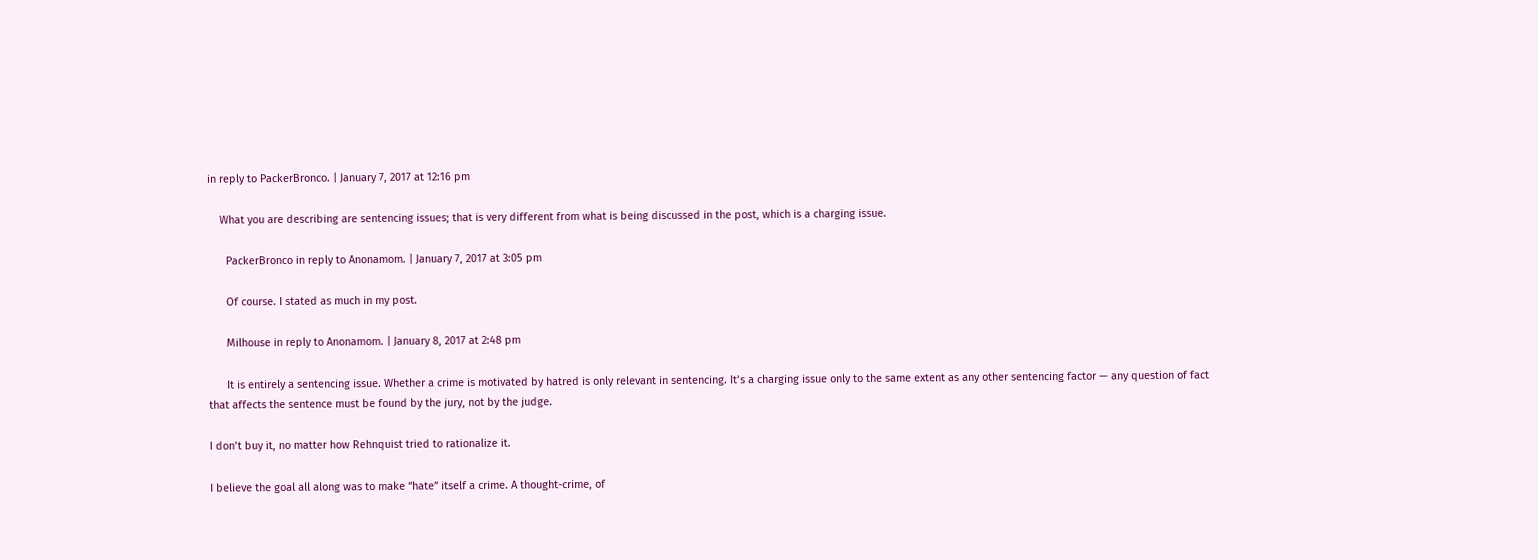in reply to PackerBronco. | January 7, 2017 at 12:16 pm

    What you are describing are sentencing issues; that is very different from what is being discussed in the post, which is a charging issue.

      PackerBronco in reply to Anonamom. | January 7, 2017 at 3:05 pm

      Of course. I stated as much in my post.

      Milhouse in reply to Anonamom. | January 8, 2017 at 2:48 pm

      It is entirely a sentencing issue. Whether a crime is motivated by hatred is only relevant in sentencing. It’s a charging issue only to the same extent as any other sentencing factor — any question of fact that affects the sentence must be found by the jury, not by the judge.

I don’t buy it, no matter how Rehnquist tried to rationalize it.

I believe the goal all along was to make “hate” itself a crime. A thought-crime, of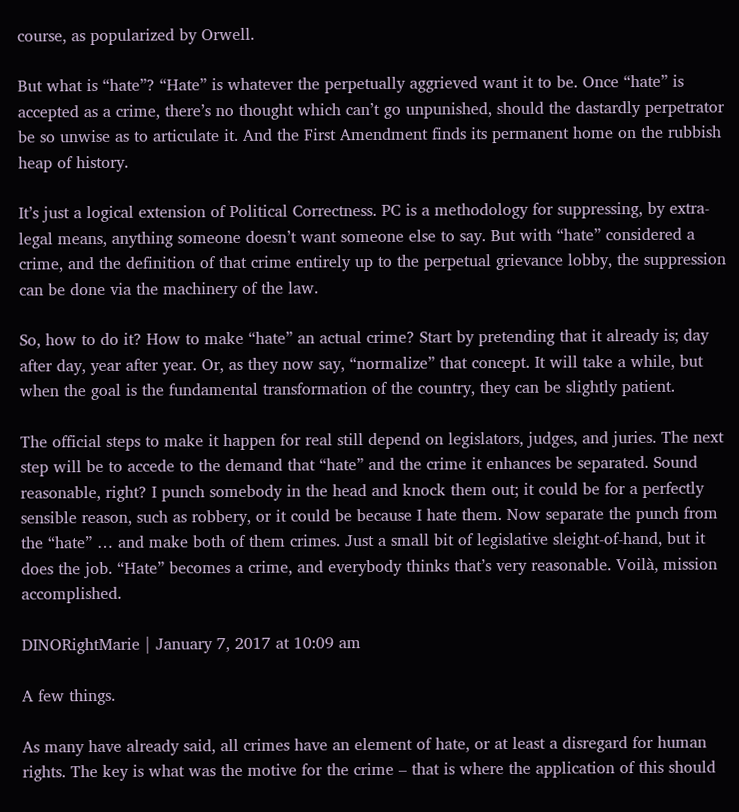course, as popularized by Orwell.

But what is “hate”? “Hate” is whatever the perpetually aggrieved want it to be. Once “hate” is accepted as a crime, there’s no thought which can’t go unpunished, should the dastardly perpetrator be so unwise as to articulate it. And the First Amendment finds its permanent home on the rubbish heap of history.

It’s just a logical extension of Political Correctness. PC is a methodology for suppressing, by extra-legal means, anything someone doesn’t want someone else to say. But with “hate” considered a crime, and the definition of that crime entirely up to the perpetual grievance lobby, the suppression can be done via the machinery of the law.

So, how to do it? How to make “hate” an actual crime? Start by pretending that it already is; day after day, year after year. Or, as they now say, “normalize” that concept. It will take a while, but when the goal is the fundamental transformation of the country, they can be slightly patient.

The official steps to make it happen for real still depend on legislators, judges, and juries. The next step will be to accede to the demand that “hate” and the crime it enhances be separated. Sound reasonable, right? I punch somebody in the head and knock them out; it could be for a perfectly sensible reason, such as robbery, or it could be because I hate them. Now separate the punch from the “hate” … and make both of them crimes. Just a small bit of legislative sleight-of-hand, but it does the job. “Hate” becomes a crime, and everybody thinks that’s very reasonable. Voilà, mission accomplished.

DINORightMarie | January 7, 2017 at 10:09 am

A few things.

As many have already said, all crimes have an element of hate, or at least a disregard for human rights. The key is what was the motive for the crime – that is where the application of this should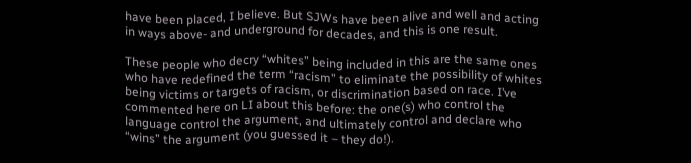have been placed, I believe. But SJWs have been alive and well and acting in ways above- and underground for decades, and this is one result.

These people who decry “whites” being included in this are the same ones who have redefined the term “racism” to eliminate the possibility of whites being victims or targets of racism, or discrimination based on race. I’ve commented here on LI about this before: the one(s) who control the language control the argument, and ultimately control and declare who “wins” the argument (you guessed it – they do!).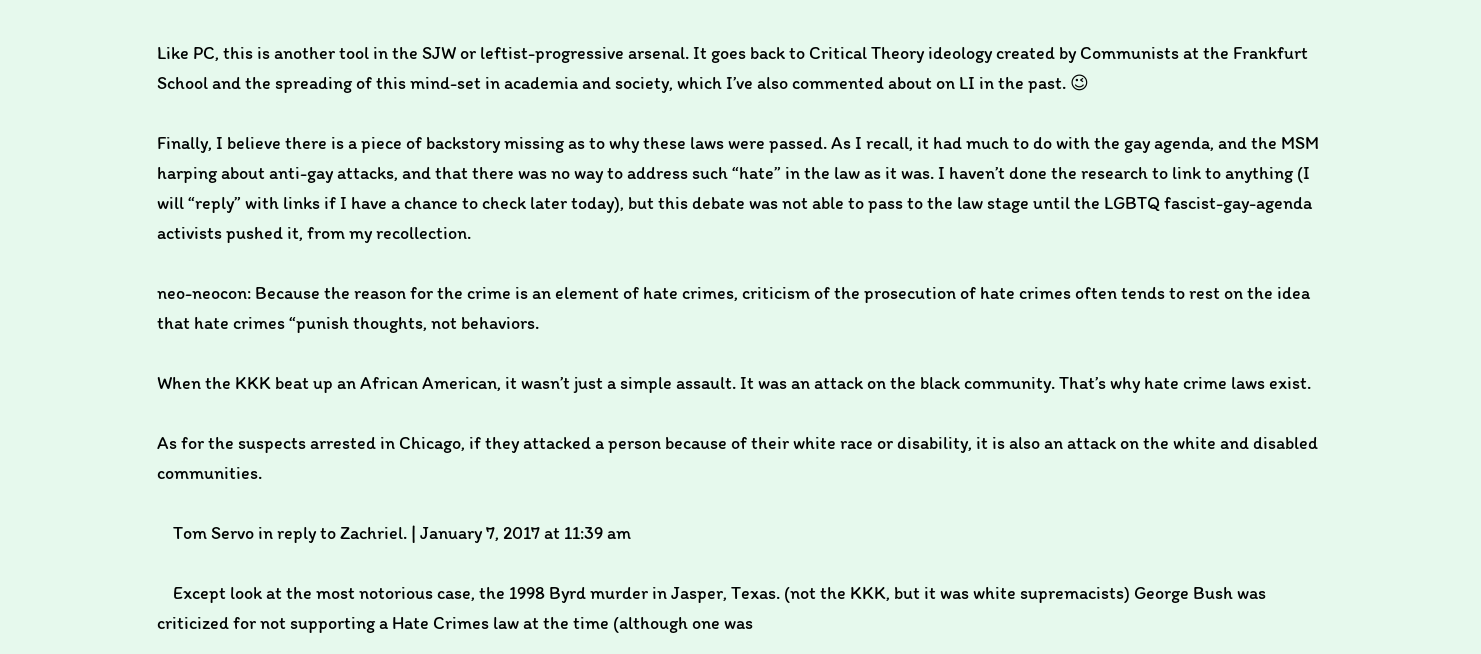Like PC, this is another tool in the SJW or leftist-progressive arsenal. It goes back to Critical Theory ideology created by Communists at the Frankfurt School and the spreading of this mind-set in academia and society, which I’ve also commented about on LI in the past. 😉

Finally, I believe there is a piece of backstory missing as to why these laws were passed. As I recall, it had much to do with the gay agenda, and the MSM harping about anti-gay attacks, and that there was no way to address such “hate” in the law as it was. I haven’t done the research to link to anything (I will “reply” with links if I have a chance to check later today), but this debate was not able to pass to the law stage until the LGBTQ fascist-gay-agenda activists pushed it, from my recollection.

neo-neocon: Because the reason for the crime is an element of hate crimes, criticism of the prosecution of hate crimes often tends to rest on the idea that hate crimes “punish thoughts, not behaviors.

When the KKK beat up an African American, it wasn’t just a simple assault. It was an attack on the black community. That’s why hate crime laws exist.

As for the suspects arrested in Chicago, if they attacked a person because of their white race or disability, it is also an attack on the white and disabled communities.

    Tom Servo in reply to Zachriel. | January 7, 2017 at 11:39 am

    Except look at the most notorious case, the 1998 Byrd murder in Jasper, Texas. (not the KKK, but it was white supremacists) George Bush was criticized for not supporting a Hate Crimes law at the time (although one was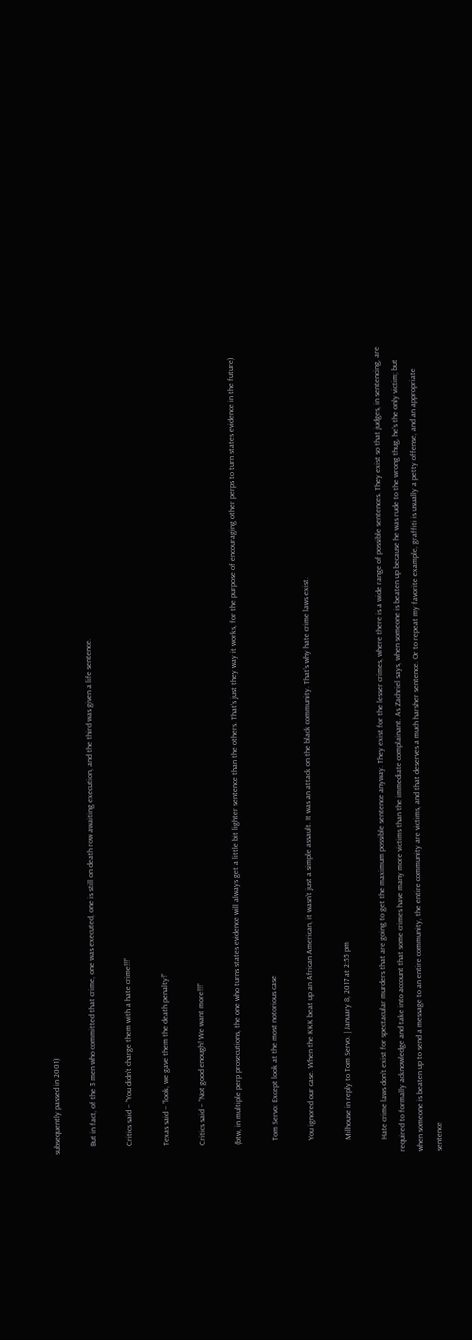subsequently passed in 2001)

    But in fact, of the 3 men who committed that crime, one was executed, one is still on death row awaiting execution, and the third was given a life sentence.

    Critics said – “You didn’t charge them with a hate crime!!!”

    Texas said – “look, we gave them the death penalty!”

    Critics said – “Not good enough! We want more!!!”

    (btw, in multiple perp prosecutions, the one who turns states evidence will always get a little bit lighter sentence than the others. That’s just they way it works, for the purpose of encouraging other perps to turn states evidence in the future)

      Tom Servo: Except look at the most notorious case

      You ignored our case. When the KKK beat up an African American, it wasn’t just a simple assault. It was an attack on the black community. That’s why hate crime laws exist.

      Milhouse in reply to Tom Servo. | January 8, 2017 at 2:55 pm

      Hate crime laws don’t exist for spectacular murders that are going to get the maximum possible sentence anyway. They exist for the lesser crimes, where there is a wide range of possible sentences. They exist so that judges, in sentencing, are required to formally acknowledge and take into account that some crimes have many more victims than the immediate complainant. As Zachriel says, when someone is beaten up because he was rude to the wrong thug, he’s the only victim; but when someone is beaten up to send a message to an entire community, the entire community are victims, and that deserves a much harsher sentence. Or to repeat my favorite example, graffiti is usually a petty offense, and an appropriate sentence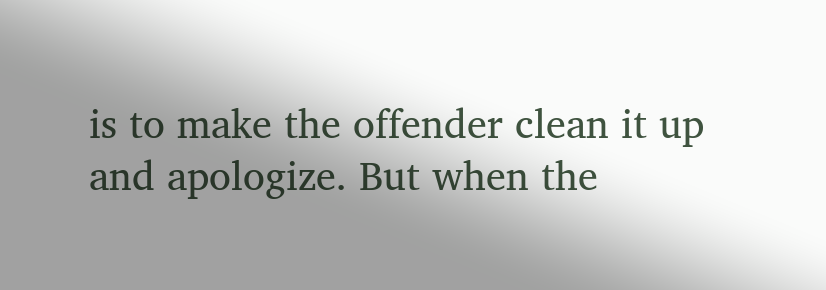is to make the offender clean it up and apologize. But when the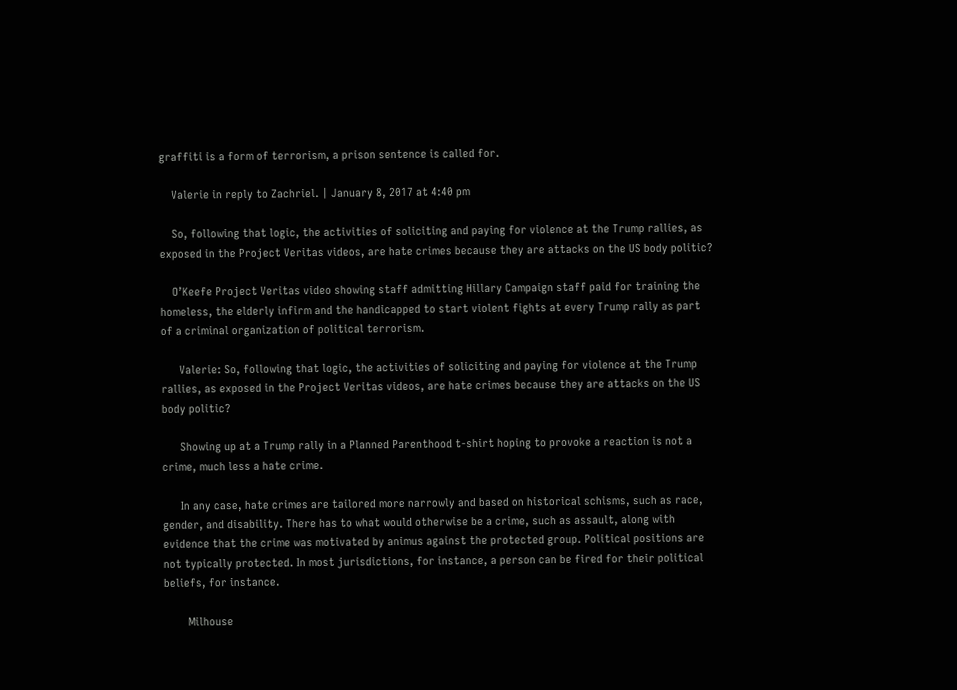graffiti is a form of terrorism, a prison sentence is called for.

    Valerie in reply to Zachriel. | January 8, 2017 at 4:40 pm

    So, following that logic, the activities of soliciting and paying for violence at the Trump rallies, as exposed in the Project Veritas videos, are hate crimes because they are attacks on the US body politic?

    O’Keefe Project Veritas video showing staff admitting Hillary Campaign staff paid for training the homeless, the elderly infirm and the handicapped to start violent fights at every Trump rally as part of a criminal organization of political terrorism.

      Valerie: So, following that logic, the activities of soliciting and paying for violence at the Trump rallies, as exposed in the Project Veritas videos, are hate crimes because they are attacks on the US body politic?

      Showing up at a Trump rally in a Planned Parenthood t-shirt hoping to provoke a reaction is not a crime, much less a hate crime.

      In any case, hate crimes are tailored more narrowly and based on historical schisms, such as race, gender, and disability. There has to what would otherwise be a crime, such as assault, along with evidence that the crime was motivated by animus against the protected group. Political positions are not typically protected. In most jurisdictions, for instance, a person can be fired for their political beliefs, for instance.

        Milhouse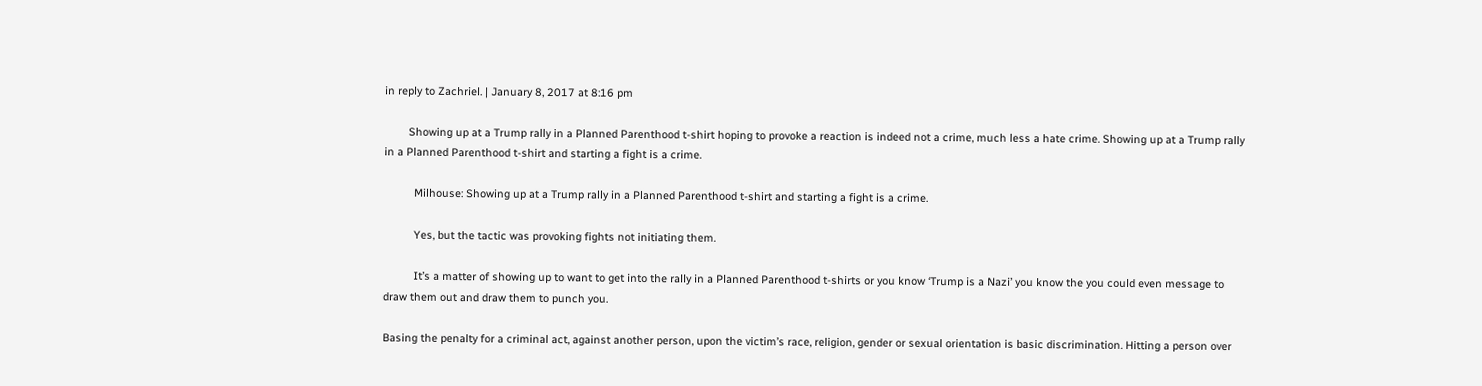in reply to Zachriel. | January 8, 2017 at 8:16 pm

        Showing up at a Trump rally in a Planned Parenthood t-shirt hoping to provoke a reaction is indeed not a crime, much less a hate crime. Showing up at a Trump rally in a Planned Parenthood t-shirt and starting a fight is a crime.

          Milhouse: Showing up at a Trump rally in a Planned Parenthood t-shirt and starting a fight is a crime.

          Yes, but the tactic was provoking fights not initiating them.

          It’s a matter of showing up to want to get into the rally in a Planned Parenthood t-shirts or you know ‘Trump is a Nazi’ you know the you could even message to draw them out and draw them to punch you.

Basing the penalty for a criminal act, against another person, upon the victim’s race, religion, gender or sexual orientation is basic discrimination. Hitting a person over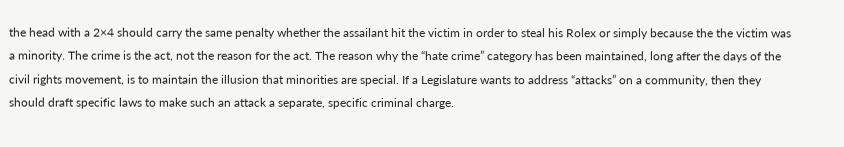the head with a 2×4 should carry the same penalty whether the assailant hit the victim in order to steal his Rolex or simply because the the victim was a minority. The crime is the act, not the reason for the act. The reason why the “hate crime” category has been maintained, long after the days of the civil rights movement, is to maintain the illusion that minorities are special. If a Legislature wants to address “attacks” on a community, then they should draft specific laws to make such an attack a separate, specific criminal charge.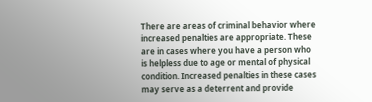There are areas of criminal behavior where increased penalties are appropriate. These are in cases where you have a person who is helpless due to age or mental of physical condition. Increased penalties in these cases may serve as a deterrent and provide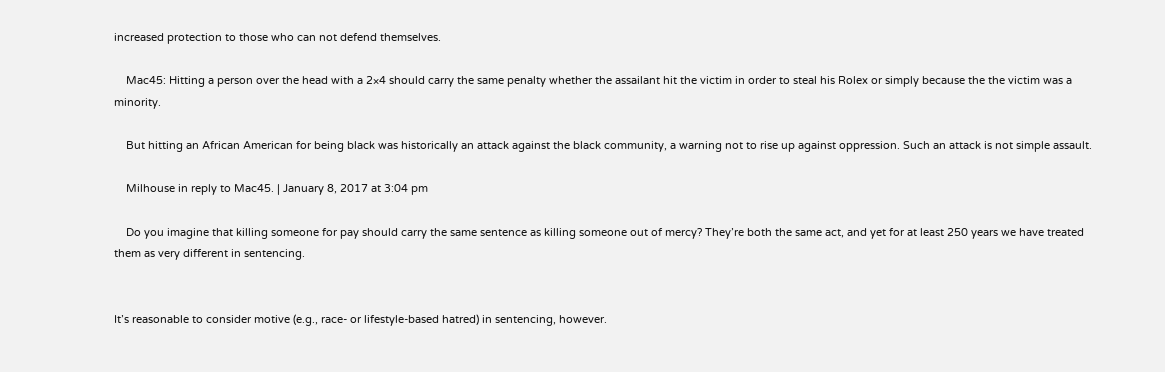increased protection to those who can not defend themselves.

    Mac45: Hitting a person over the head with a 2×4 should carry the same penalty whether the assailant hit the victim in order to steal his Rolex or simply because the the victim was a minority.

    But hitting an African American for being black was historically an attack against the black community, a warning not to rise up against oppression. Such an attack is not simple assault.

    Milhouse in reply to Mac45. | January 8, 2017 at 3:04 pm

    Do you imagine that killing someone for pay should carry the same sentence as killing someone out of mercy? They’re both the same act, and yet for at least 250 years we have treated them as very different in sentencing.


It’s reasonable to consider motive (e.g., race- or lifestyle-based hatred) in sentencing, however.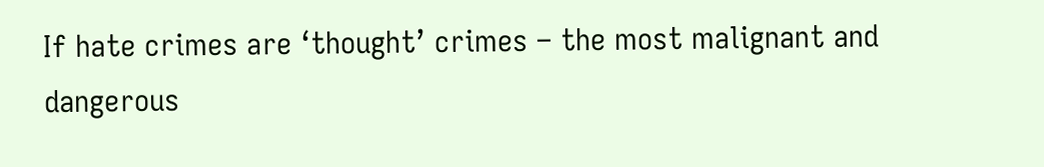If hate crimes are ‘thought’ crimes – the most malignant and dangerous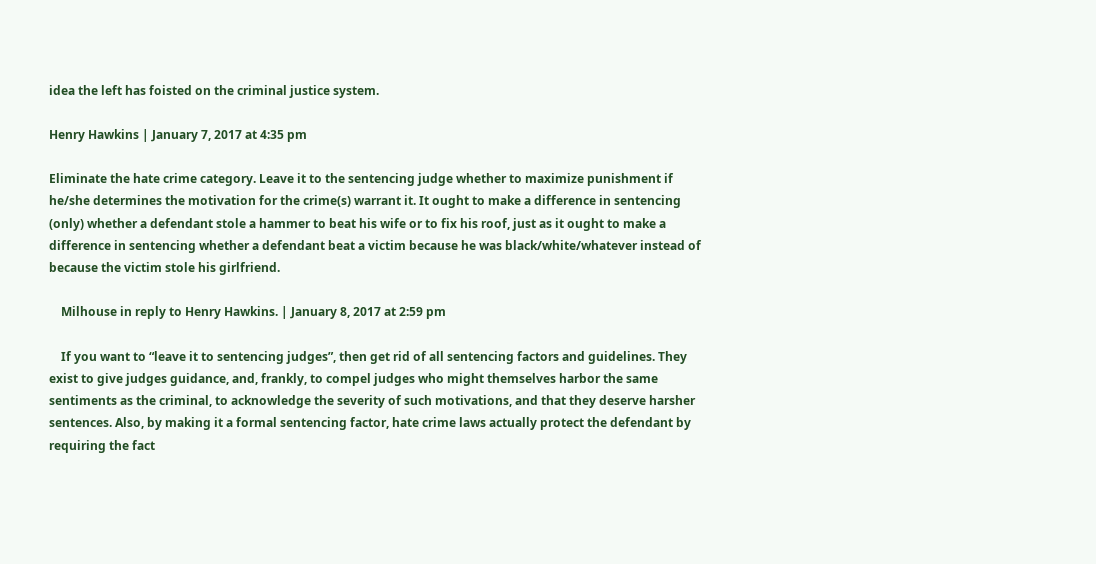idea the left has foisted on the criminal justice system.

Henry Hawkins | January 7, 2017 at 4:35 pm

Eliminate the hate crime category. Leave it to the sentencing judge whether to maximize punishment if he/she determines the motivation for the crime(s) warrant it. It ought to make a difference in sentencing (only) whether a defendant stole a hammer to beat his wife or to fix his roof, just as it ought to make a difference in sentencing whether a defendant beat a victim because he was black/white/whatever instead of because the victim stole his girlfriend.

    Milhouse in reply to Henry Hawkins. | January 8, 2017 at 2:59 pm

    If you want to “leave it to sentencing judges”, then get rid of all sentencing factors and guidelines. They exist to give judges guidance, and, frankly, to compel judges who might themselves harbor the same sentiments as the criminal, to acknowledge the severity of such motivations, and that they deserve harsher sentences. Also, by making it a formal sentencing factor, hate crime laws actually protect the defendant by requiring the fact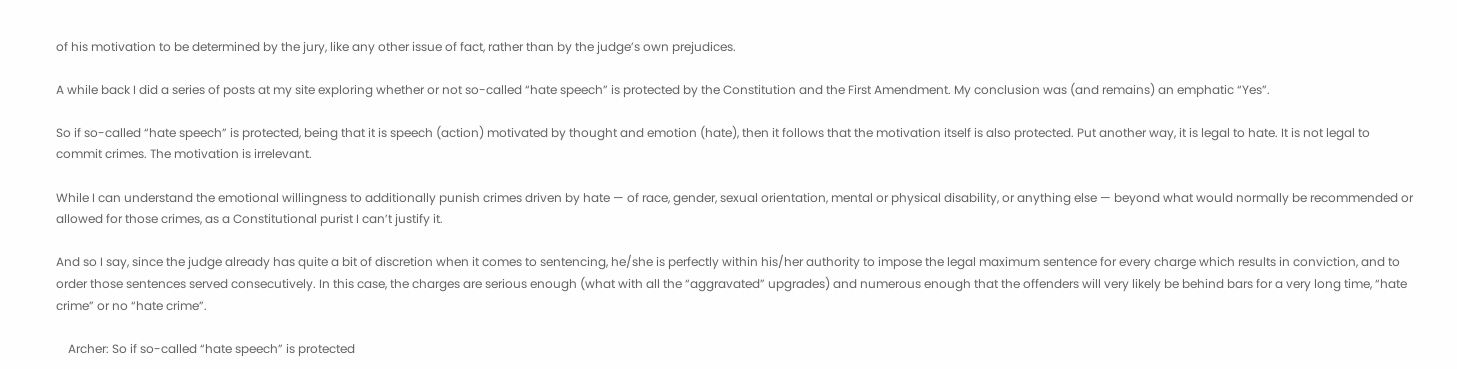of his motivation to be determined by the jury, like any other issue of fact, rather than by the judge’s own prejudices.

A while back I did a series of posts at my site exploring whether or not so-called “hate speech” is protected by the Constitution and the First Amendment. My conclusion was (and remains) an emphatic “Yes”.

So if so-called “hate speech” is protected, being that it is speech (action) motivated by thought and emotion (hate), then it follows that the motivation itself is also protected. Put another way, it is legal to hate. It is not legal to commit crimes. The motivation is irrelevant.

While I can understand the emotional willingness to additionally punish crimes driven by hate — of race, gender, sexual orientation, mental or physical disability, or anything else — beyond what would normally be recommended or allowed for those crimes, as a Constitutional purist I can’t justify it.

And so I say, since the judge already has quite a bit of discretion when it comes to sentencing, he/she is perfectly within his/her authority to impose the legal maximum sentence for every charge which results in conviction, and to order those sentences served consecutively. In this case, the charges are serious enough (what with all the “aggravated” upgrades) and numerous enough that the offenders will very likely be behind bars for a very long time, “hate crime” or no “hate crime”.

    Archer: So if so-called “hate speech” is protected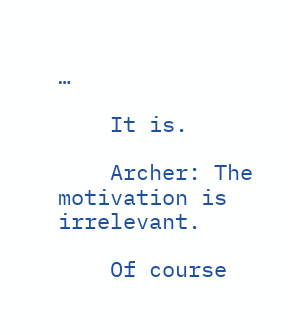…

    It is.

    Archer: The motivation is irrelevant.

    Of course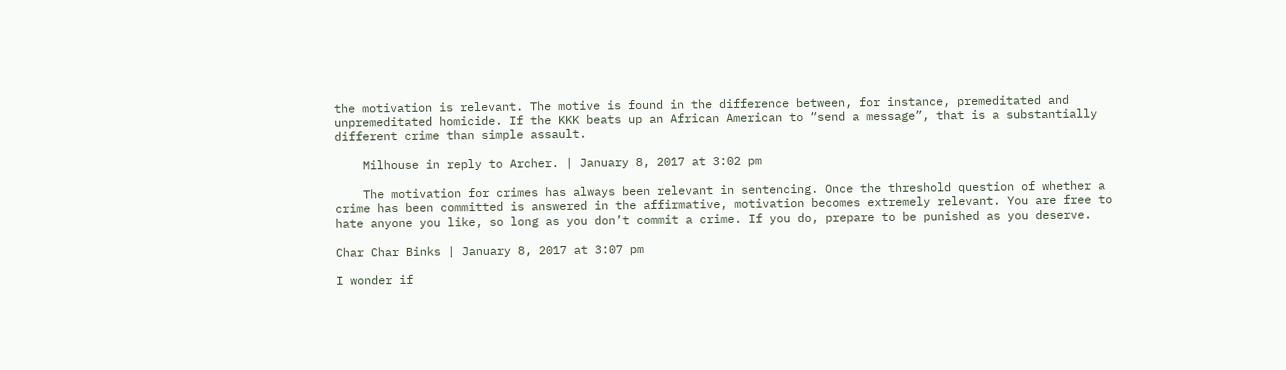the motivation is relevant. The motive is found in the difference between, for instance, premeditated and unpremeditated homicide. If the KKK beats up an African American to “send a message”, that is a substantially different crime than simple assault.

    Milhouse in reply to Archer. | January 8, 2017 at 3:02 pm

    The motivation for crimes has always been relevant in sentencing. Once the threshold question of whether a crime has been committed is answered in the affirmative, motivation becomes extremely relevant. You are free to hate anyone you like, so long as you don’t commit a crime. If you do, prepare to be punished as you deserve.

Char Char Binks | January 8, 2017 at 3:07 pm

I wonder if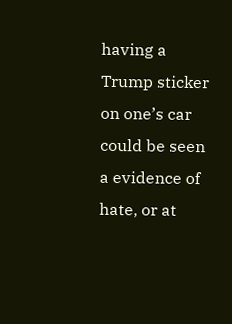having a Trump sticker on one’s car could be seen a evidence of hate, or at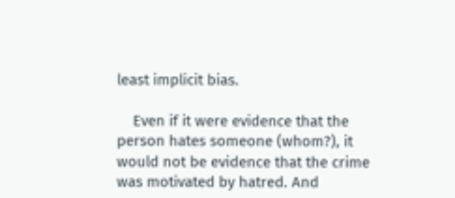least implicit bias.

    Even if it were evidence that the person hates someone (whom?), it would not be evidence that the crime was motivated by hatred. And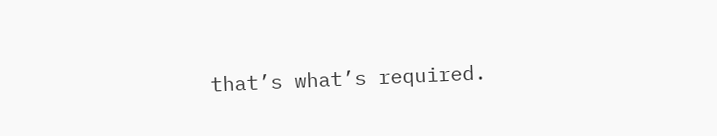that’s what’s required.